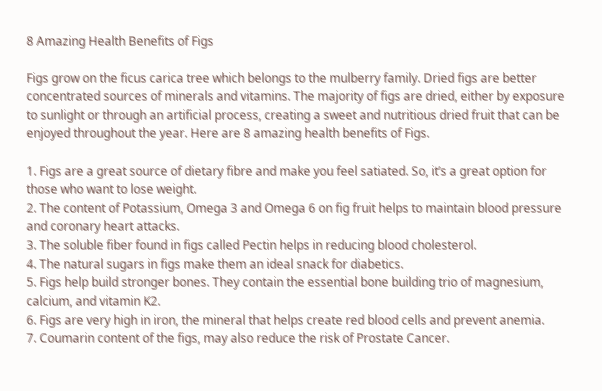8 Amazing Health Benefits of Figs

Figs grow on the ficus carica tree which belongs to the mulberry family. Dried figs are better concentrated sources of minerals and vitamins. The majority of figs are dried, either by exposure to sunlight or through an artificial process, creating a sweet and nutritious dried fruit that can be enjoyed throughout the year. Here are 8 amazing health benefits of Figs.

1. Figs are a great source of dietary fibre and make you feel satiated. So, it’s a great option for those who want to lose weight.
2. The content of Potassium, Omega 3 and Omega 6 on fig fruit helps to maintain blood pressure and coronary heart attacks.
3. The soluble fiber found in figs called Pectin helps in reducing blood cholesterol.
4. The natural sugars in figs make them an ideal snack for diabetics.
5. Figs help build stronger bones. They contain the essential bone building trio of magnesium, calcium, and vitamin K2.
6. Figs are very high in iron, the mineral that helps create red blood cells and prevent anemia.
7. Coumarin content of the figs, may also reduce the risk of Prostate Cancer.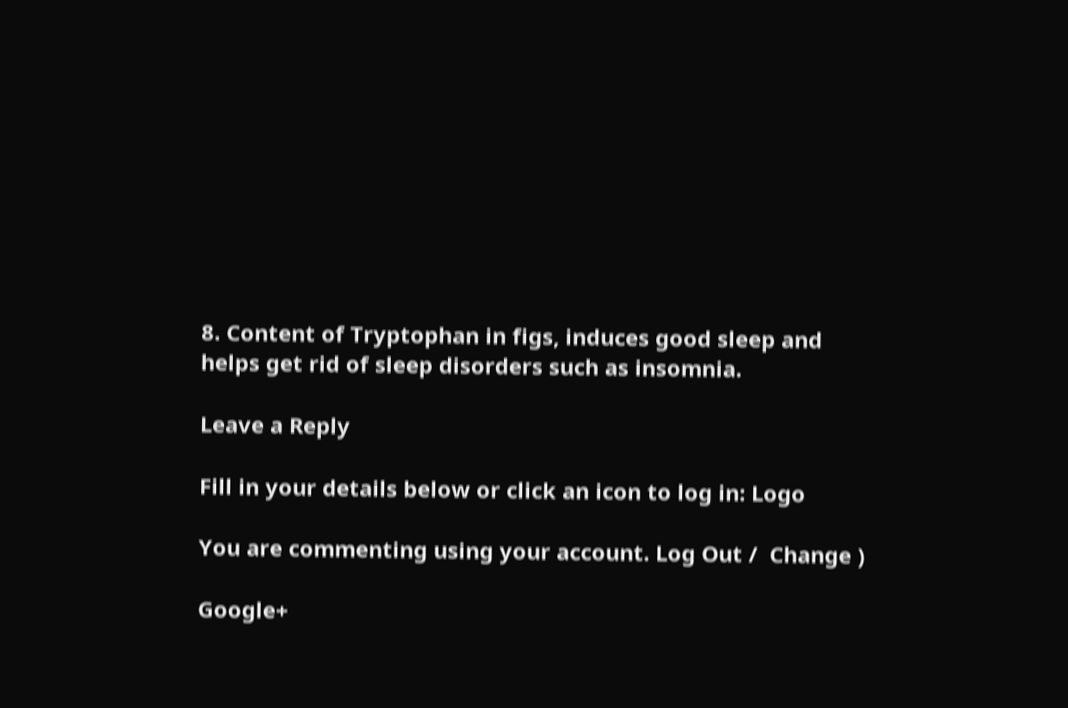8. Content of Tryptophan in figs, induces good sleep and helps get rid of sleep disorders such as insomnia.

Leave a Reply

Fill in your details below or click an icon to log in: Logo

You are commenting using your account. Log Out /  Change )

Google+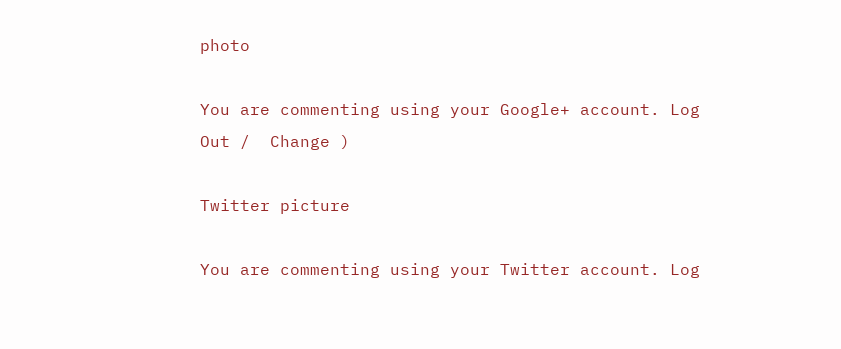photo

You are commenting using your Google+ account. Log Out /  Change )

Twitter picture

You are commenting using your Twitter account. Log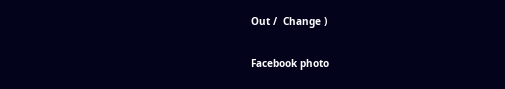Out /  Change )

Facebook photo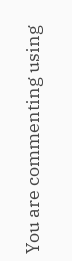You are commenting using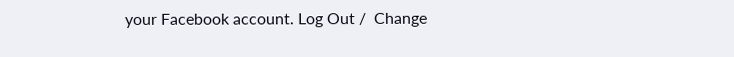your Facebook account. Log Out /  Change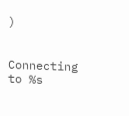)


Connecting to %s